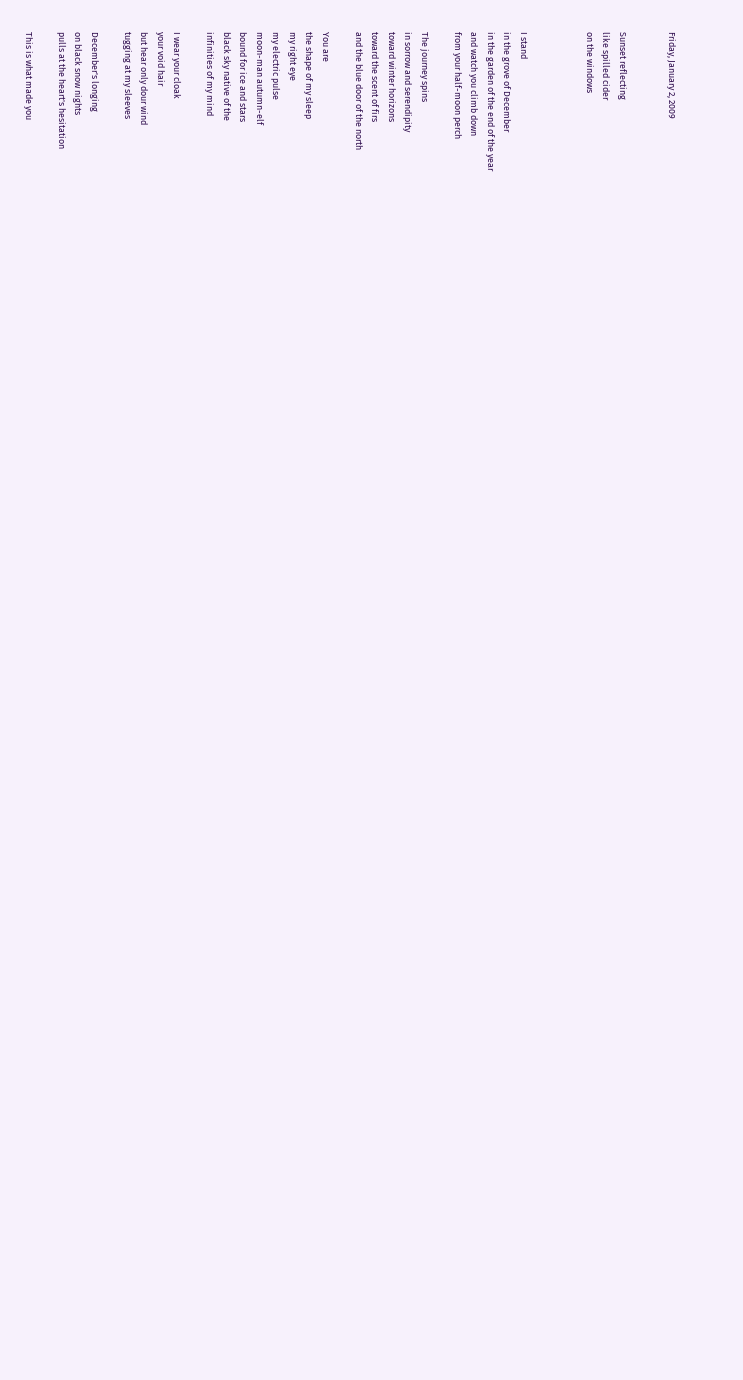Friday, January 2, 2009


Sunset reflecting
like spilled cider
on the windows



I stand
in the grove of December
in the garden of the end of the year
and watch you climb down
from your half-moon perch

The journey spins
in sorrow and serendipity
toward winter horizons
toward the scent of firs
and the blue door of the north

You are
the shape of my sleep
my right eye
my electric pulse
moon-man autumn-elf
bound for ice and stars
black sky native of the
infinities of my mind

I wear your cloak
your void hair
but hear only dour wind
tugging at my sleeves

December's longing
on black snow nights
pulls at the heart's hesitation

This is what made you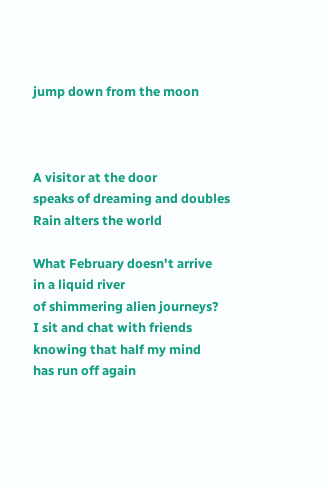jump down from the moon



A visitor at the door
speaks of dreaming and doubles
Rain alters the world

What February doesn't arrive
in a liquid river
of shimmering alien journeys?
I sit and chat with friends
knowing that half my mind
has run off again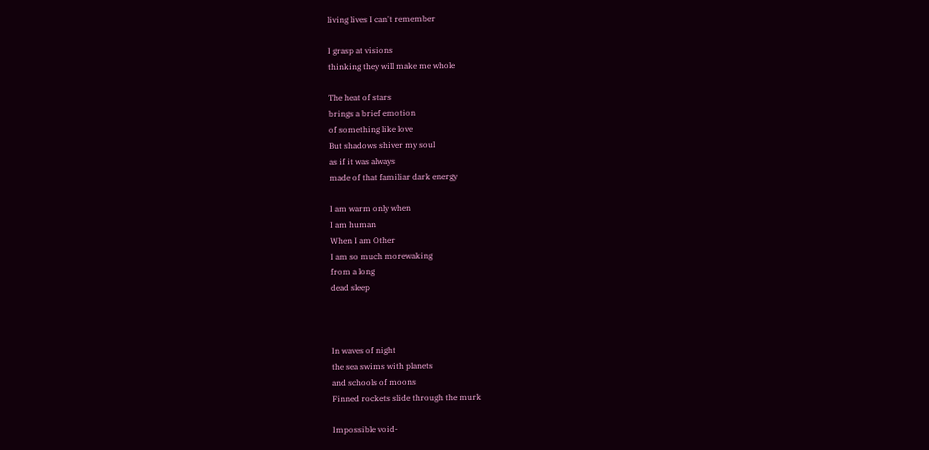living lives I can't remember

I grasp at visions
thinking they will make me whole

The heat of stars
brings a brief emotion
of something like love
But shadows shiver my soul
as if it was always
made of that familiar dark energy

I am warm only when
I am human
When I am Other
I am so much morewaking
from a long
dead sleep



In waves of night
the sea swims with planets
and schools of moons
Finned rockets slide through the murk

Impossible void-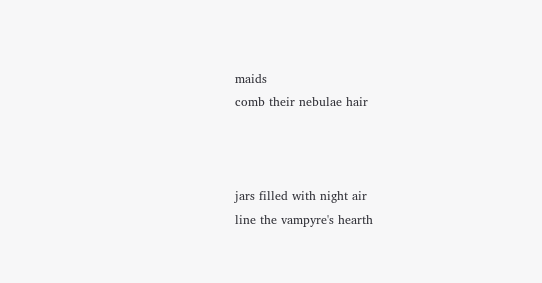maids
comb their nebulae hair



jars filled with night air
line the vampyre's hearth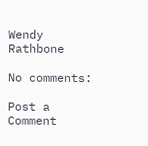Wendy Rathbone

No comments:

Post a Comment